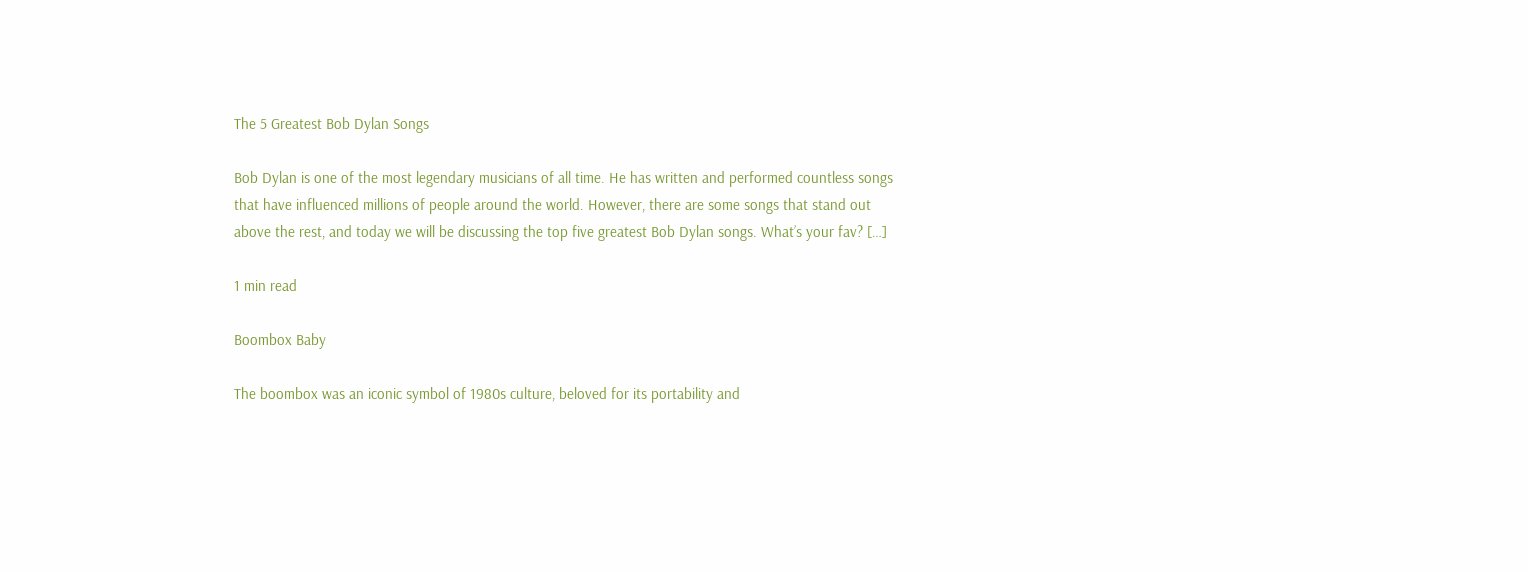The 5 Greatest Bob Dylan Songs

Bob Dylan is one of the most legendary musicians of all time. He has written and performed countless songs that have influenced millions of people around the world. However, there are some songs that stand out above the rest, and today we will be discussing the top five greatest Bob Dylan songs. What’s your fav? […]

1 min read

Boombox Baby

The boombox was an iconic symbol of 1980s culture, beloved for its portability and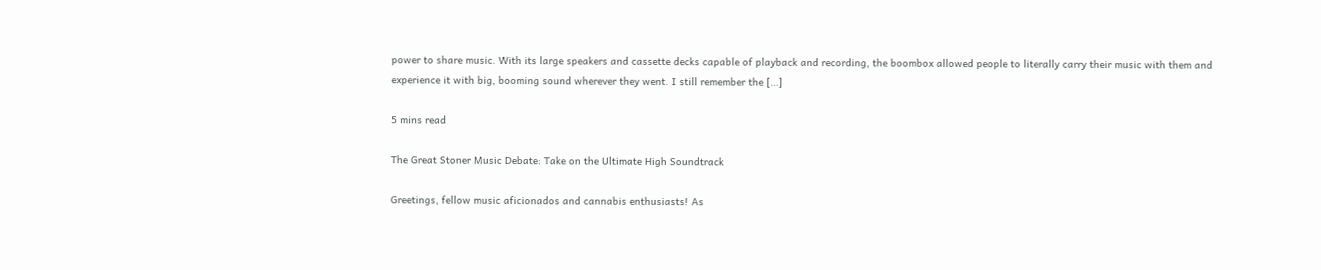power to share music. With its large speakers and cassette decks capable of playback and recording, the boombox allowed people to literally carry their music with them and experience it with big, booming sound wherever they went. I still remember the […]

5 mins read

The Great Stoner Music Debate: Take on the Ultimate High Soundtrack

Greetings, fellow music aficionados and cannabis enthusiasts! As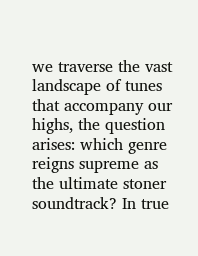we traverse the vast landscape of tunes that accompany our highs, the question arises: which genre reigns supreme as the ultimate stoner soundtrack? In true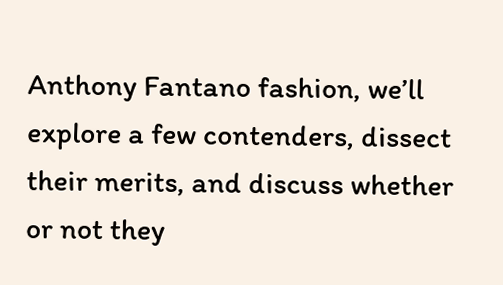Anthony Fantano fashion, we’ll explore a few contenders, dissect their merits, and discuss whether or not they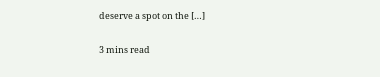deserve a spot on the […]

3 mins read